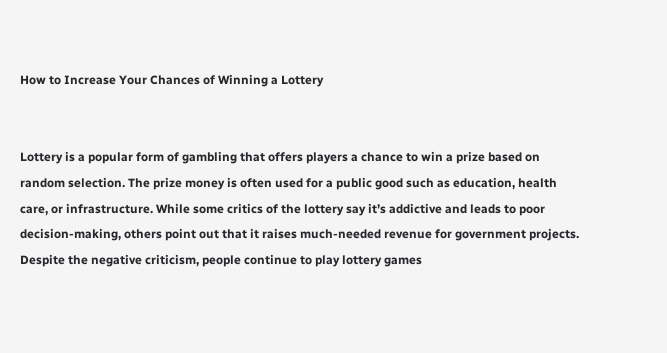How to Increase Your Chances of Winning a Lottery


Lottery is a popular form of gambling that offers players a chance to win a prize based on random selection. The prize money is often used for a public good such as education, health care, or infrastructure. While some critics of the lottery say it’s addictive and leads to poor decision-making, others point out that it raises much-needed revenue for government projects. Despite the negative criticism, people continue to play lottery games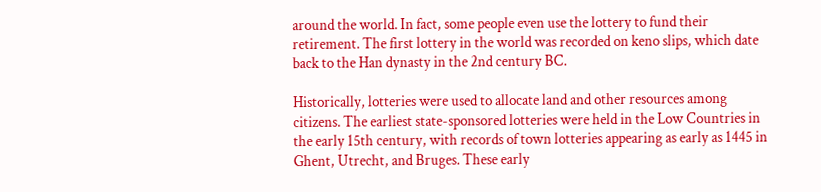around the world. In fact, some people even use the lottery to fund their retirement. The first lottery in the world was recorded on keno slips, which date back to the Han dynasty in the 2nd century BC.

Historically, lotteries were used to allocate land and other resources among citizens. The earliest state-sponsored lotteries were held in the Low Countries in the early 15th century, with records of town lotteries appearing as early as 1445 in Ghent, Utrecht, and Bruges. These early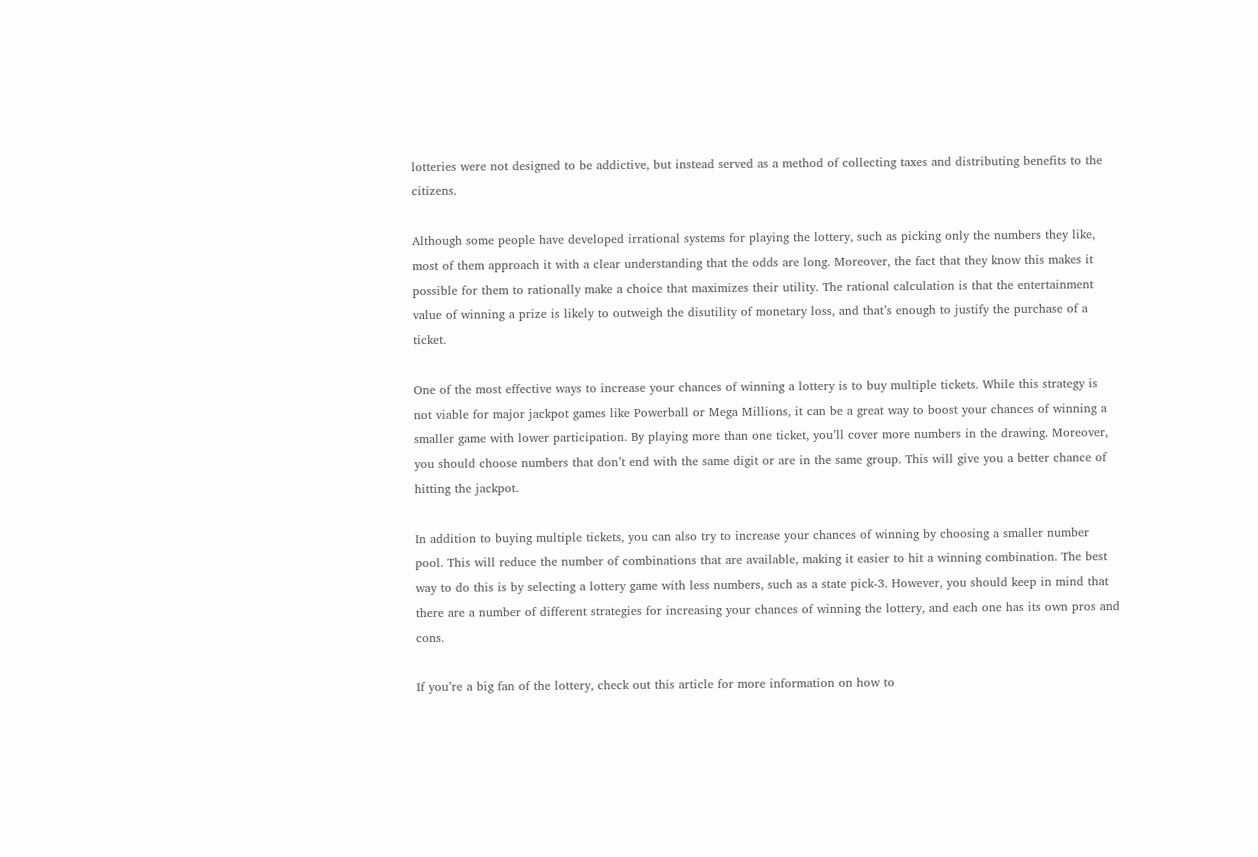lotteries were not designed to be addictive, but instead served as a method of collecting taxes and distributing benefits to the citizens.

Although some people have developed irrational systems for playing the lottery, such as picking only the numbers they like, most of them approach it with a clear understanding that the odds are long. Moreover, the fact that they know this makes it possible for them to rationally make a choice that maximizes their utility. The rational calculation is that the entertainment value of winning a prize is likely to outweigh the disutility of monetary loss, and that’s enough to justify the purchase of a ticket.

One of the most effective ways to increase your chances of winning a lottery is to buy multiple tickets. While this strategy is not viable for major jackpot games like Powerball or Mega Millions, it can be a great way to boost your chances of winning a smaller game with lower participation. By playing more than one ticket, you’ll cover more numbers in the drawing. Moreover, you should choose numbers that don’t end with the same digit or are in the same group. This will give you a better chance of hitting the jackpot.

In addition to buying multiple tickets, you can also try to increase your chances of winning by choosing a smaller number pool. This will reduce the number of combinations that are available, making it easier to hit a winning combination. The best way to do this is by selecting a lottery game with less numbers, such as a state pick-3. However, you should keep in mind that there are a number of different strategies for increasing your chances of winning the lottery, and each one has its own pros and cons.

If you’re a big fan of the lottery, check out this article for more information on how to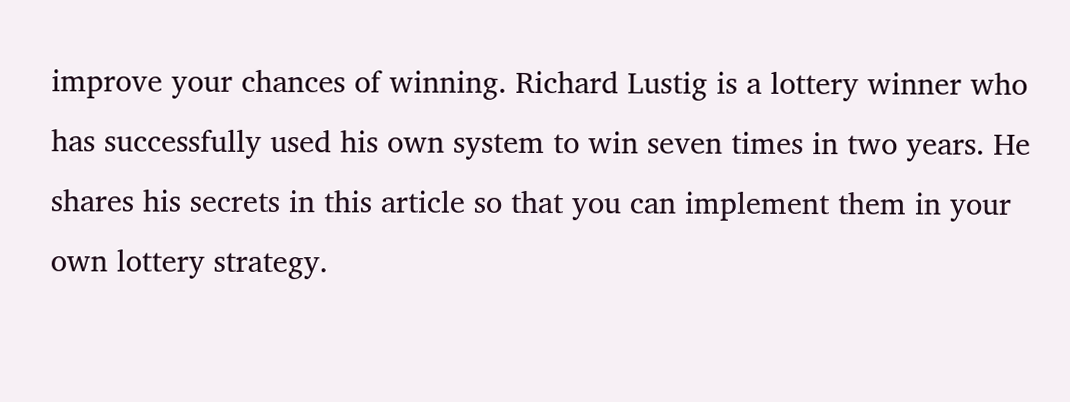improve your chances of winning. Richard Lustig is a lottery winner who has successfully used his own system to win seven times in two years. He shares his secrets in this article so that you can implement them in your own lottery strategy.